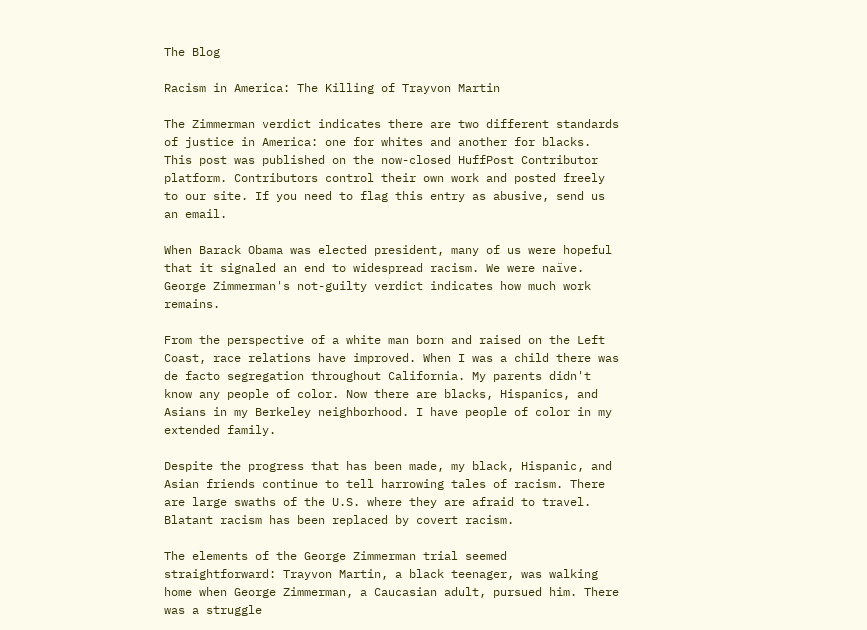The Blog

Racism in America: The Killing of Trayvon Martin

The Zimmerman verdict indicates there are two different standards of justice in America: one for whites and another for blacks.
This post was published on the now-closed HuffPost Contributor platform. Contributors control their own work and posted freely to our site. If you need to flag this entry as abusive, send us an email.

When Barack Obama was elected president, many of us were hopeful that it signaled an end to widespread racism. We were naïve. George Zimmerman's not-guilty verdict indicates how much work remains.

From the perspective of a white man born and raised on the Left Coast, race relations have improved. When I was a child there was de facto segregation throughout California. My parents didn't know any people of color. Now there are blacks, Hispanics, and Asians in my Berkeley neighborhood. I have people of color in my extended family.

Despite the progress that has been made, my black, Hispanic, and Asian friends continue to tell harrowing tales of racism. There are large swaths of the U.S. where they are afraid to travel. Blatant racism has been replaced by covert racism.

The elements of the George Zimmerman trial seemed straightforward: Trayvon Martin, a black teenager, was walking home when George Zimmerman, a Caucasian adult, pursued him. There was a struggle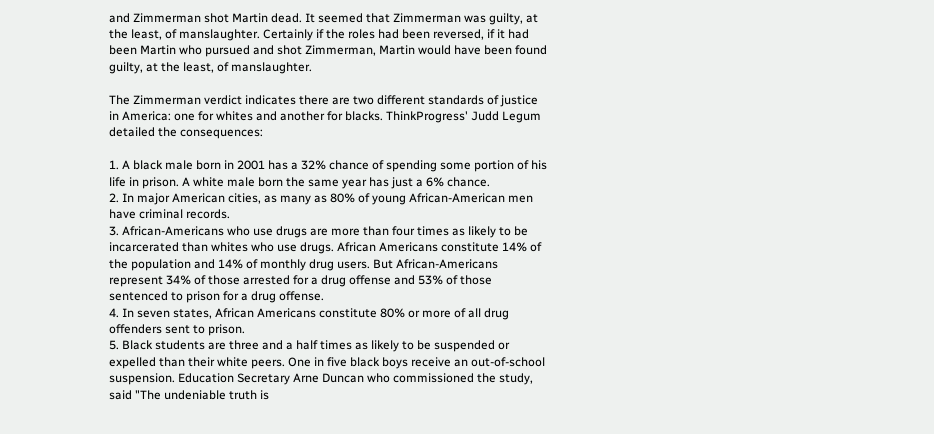and Zimmerman shot Martin dead. It seemed that Zimmerman was guilty, at the least, of manslaughter. Certainly if the roles had been reversed, if it had been Martin who pursued and shot Zimmerman, Martin would have been found guilty, at the least, of manslaughter.

The Zimmerman verdict indicates there are two different standards of justice in America: one for whites and another for blacks. ThinkProgress' Judd Legum detailed the consequences:

1. A black male born in 2001 has a 32% chance of spending some portion of his life in prison. A white male born the same year has just a 6% chance.
2. In major American cities, as many as 80% of young African-American men have criminal records.
3. African-Americans who use drugs are more than four times as likely to be incarcerated than whites who use drugs. African Americans constitute 14% of the population and 14% of monthly drug users. But African-Americans represent 34% of those arrested for a drug offense and 53% of those sentenced to prison for a drug offense.
4. In seven states, African Americans constitute 80% or more of all drug offenders sent to prison.
5. Black students are three and a half times as likely to be suspended or expelled than their white peers. One in five black boys receive an out-of-school suspension. Education Secretary Arne Duncan who commissioned the study, said "The undeniable truth is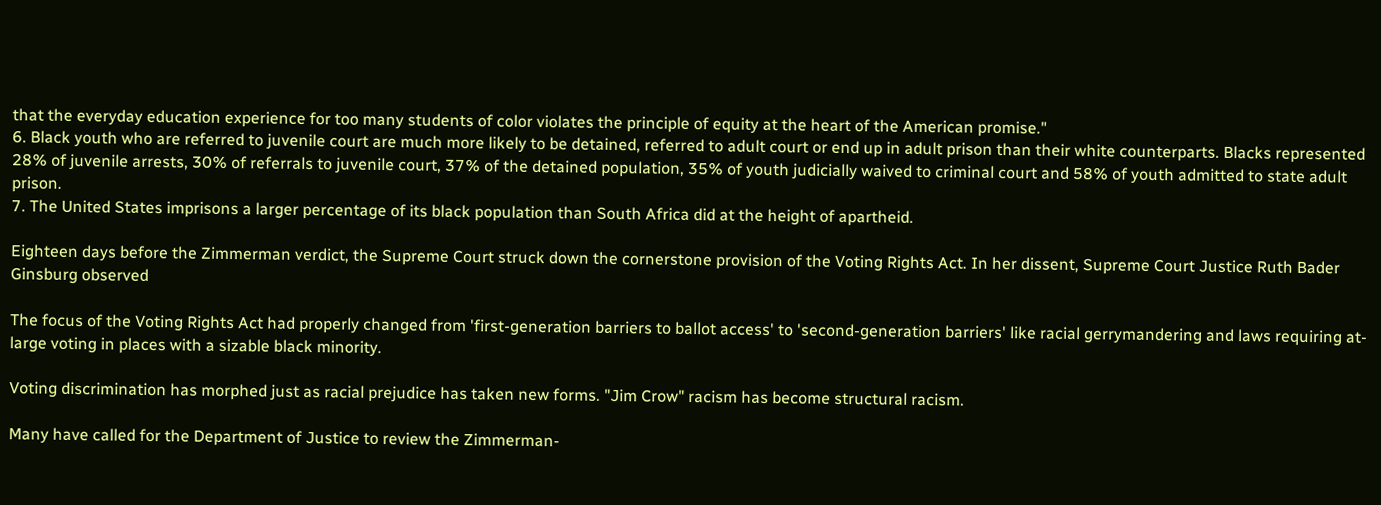that the everyday education experience for too many students of color violates the principle of equity at the heart of the American promise."
6. Black youth who are referred to juvenile court are much more likely to be detained, referred to adult court or end up in adult prison than their white counterparts. Blacks represented 28% of juvenile arrests, 30% of referrals to juvenile court, 37% of the detained population, 35% of youth judicially waived to criminal court and 58% of youth admitted to state adult prison.
7. The United States imprisons a larger percentage of its black population than South Africa did at the height of apartheid.

Eighteen days before the Zimmerman verdict, the Supreme Court struck down the cornerstone provision of the Voting Rights Act. In her dissent, Supreme Court Justice Ruth Bader Ginsburg observed

The focus of the Voting Rights Act had properly changed from 'first-generation barriers to ballot access' to 'second-generation barriers' like racial gerrymandering and laws requiring at-large voting in places with a sizable black minority.

Voting discrimination has morphed just as racial prejudice has taken new forms. "Jim Crow" racism has become structural racism.

Many have called for the Department of Justice to review the Zimmerman-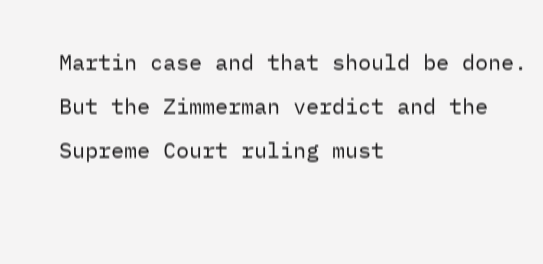Martin case and that should be done. But the Zimmerman verdict and the Supreme Court ruling must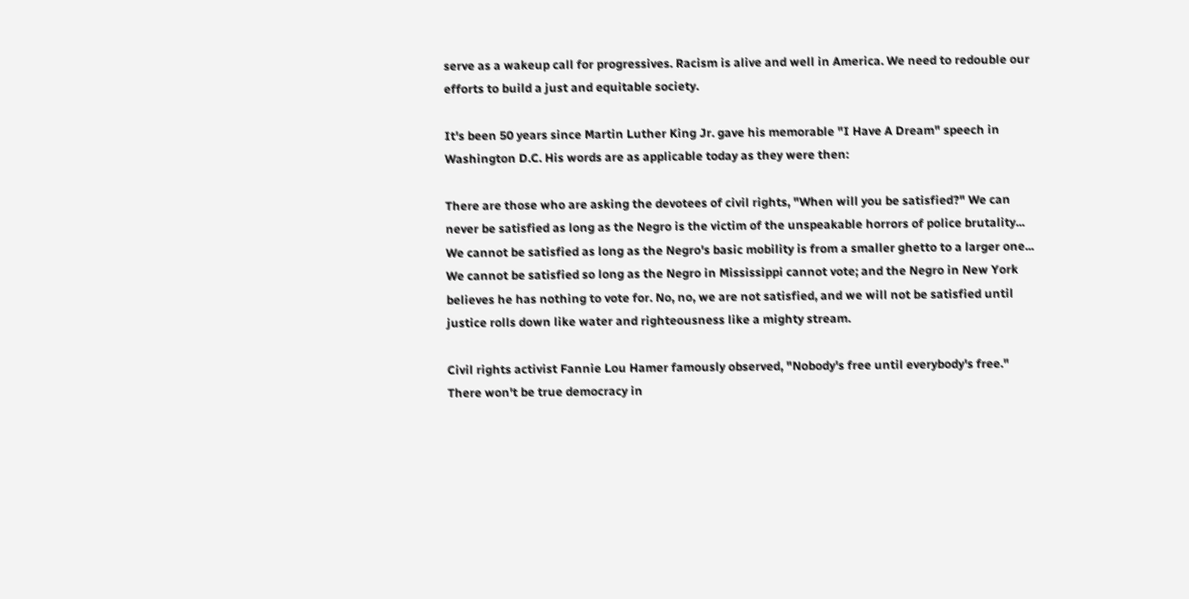serve as a wakeup call for progressives. Racism is alive and well in America. We need to redouble our efforts to build a just and equitable society.

It's been 50 years since Martin Luther King Jr. gave his memorable "I Have A Dream" speech in Washington D.C. His words are as applicable today as they were then:

There are those who are asking the devotees of civil rights, "When will you be satisfied?" We can never be satisfied as long as the Negro is the victim of the unspeakable horrors of police brutality... We cannot be satisfied as long as the Negro's basic mobility is from a smaller ghetto to a larger one... We cannot be satisfied so long as the Negro in Mississippi cannot vote; and the Negro in New York believes he has nothing to vote for. No, no, we are not satisfied, and we will not be satisfied until justice rolls down like water and righteousness like a mighty stream.

Civil rights activist Fannie Lou Hamer famously observed, "Nobody's free until everybody's free." There won't be true democracy in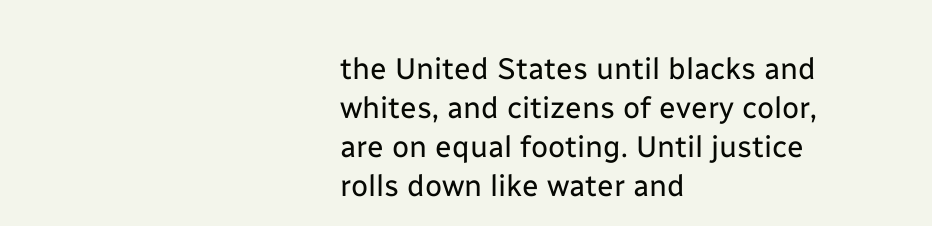the United States until blacks and whites, and citizens of every color, are on equal footing. Until justice rolls down like water and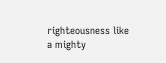righteousness like a mighty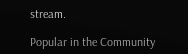stream.

Popular in the Community